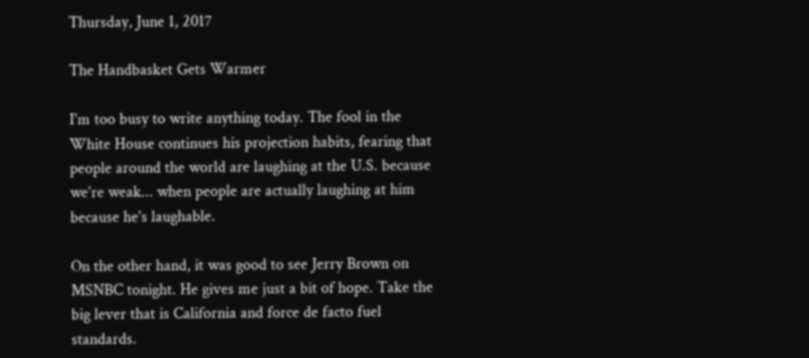Thursday, June 1, 2017

The Handbasket Gets Warmer

I'm too busy to write anything today. The fool in the White House continues his projection habits, fearing that people around the world are laughing at the U.S. because we're weak... when people are actually laughing at him because he's laughable.

On the other hand, it was good to see Jerry Brown on MSNBC tonight. He gives me just a bit of hope. Take the big lever that is California and force de facto fuel standards.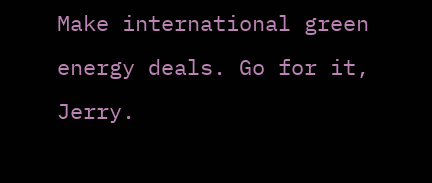Make international green energy deals. Go for it, Jerry.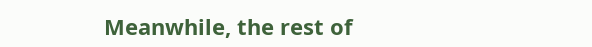Meanwhile, the rest of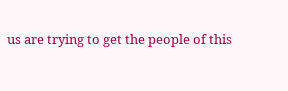us are trying to get the people of this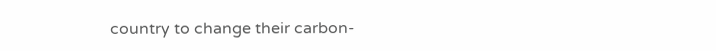country to change their carbon-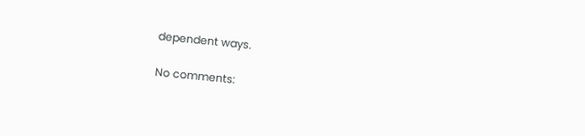dependent ways.

No comments: